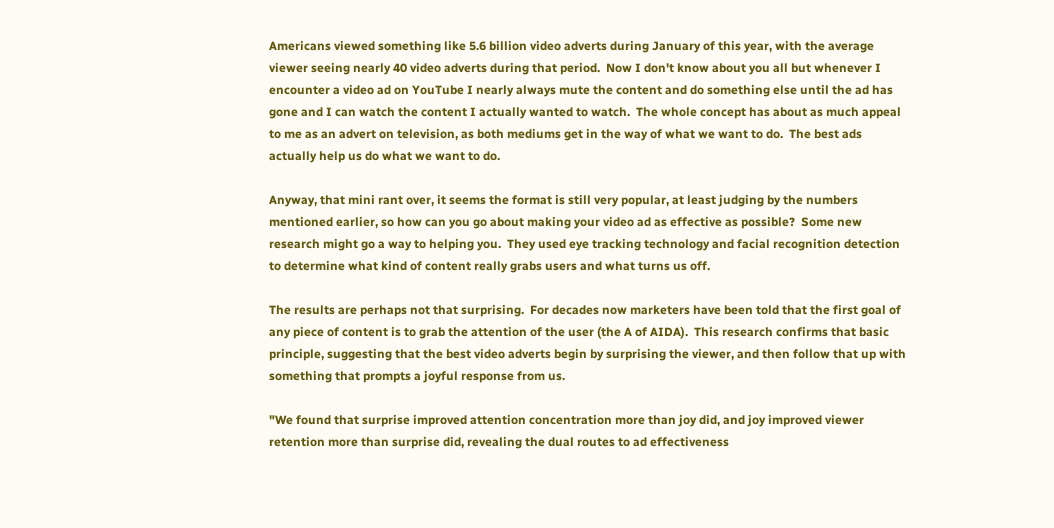Americans viewed something like 5.6 billion video adverts during January of this year, with the average viewer seeing nearly 40 video adverts during that period.  Now I don't know about you all but whenever I encounter a video ad on YouTube I nearly always mute the content and do something else until the ad has gone and I can watch the content I actually wanted to watch.  The whole concept has about as much appeal to me as an advert on television, as both mediums get in the way of what we want to do.  The best ads actually help us do what we want to do.

Anyway, that mini rant over, it seems the format is still very popular, at least judging by the numbers mentioned earlier, so how can you go about making your video ad as effective as possible?  Some new research might go a way to helping you.  They used eye tracking technology and facial recognition detection to determine what kind of content really grabs users and what turns us off.

The results are perhaps not that surprising.  For decades now marketers have been told that the first goal of any piece of content is to grab the attention of the user (the A of AIDA).  This research confirms that basic principle, suggesting that the best video adverts begin by surprising the viewer, and then follow that up with something that prompts a joyful response from us.

"We found that surprise improved attention concentration more than joy did, and joy improved viewer retention more than surprise did, revealing the dual routes to ad effectiveness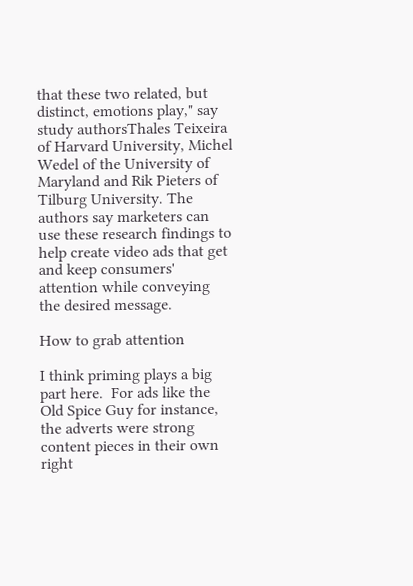that these two related, but distinct, emotions play," say study authorsThales Teixeira of Harvard University, Michel Wedel of the University of Maryland and Rik Pieters of Tilburg University. The authors say marketers can use these research findings to help create video ads that get and keep consumers' attention while conveying the desired message.

How to grab attention

I think priming plays a big part here.  For ads like the Old Spice Guy for instance, the adverts were strong content pieces in their own right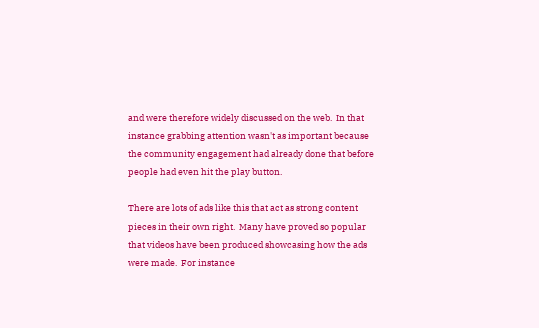and were therefore widely discussed on the web.  In that instance grabbing attention wasn't as important because the community engagement had already done that before people had even hit the play button.

There are lots of ads like this that act as strong content pieces in their own right.  Many have proved so popular that videos have been produced showcasing how the ads were made.  For instance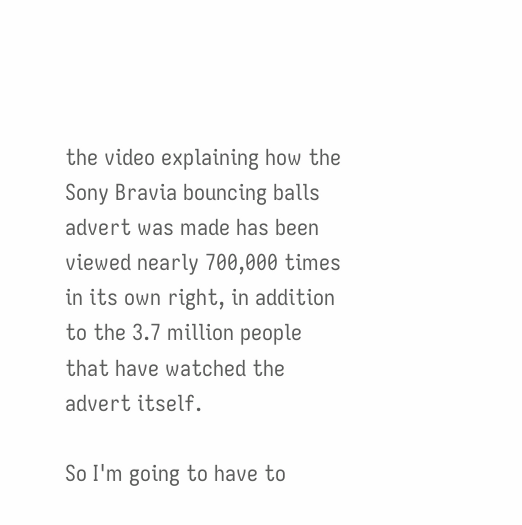the video explaining how the Sony Bravia bouncing balls advert was made has been viewed nearly 700,000 times in its own right, in addition to the 3.7 million people that have watched the advert itself.

So I'm going to have to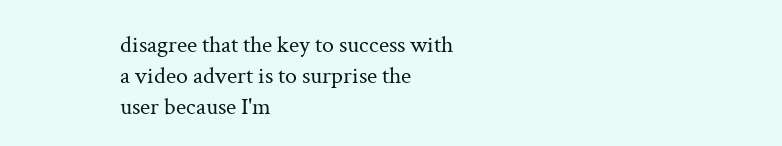disagree that the key to success with a video advert is to surprise the user because I'm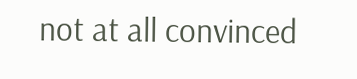not at all convinced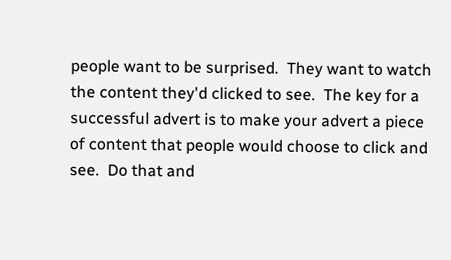people want to be surprised.  They want to watch the content they'd clicked to see.  The key for a successful advert is to make your advert a piece of content that people would choose to click and see.  Do that and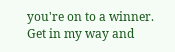you're on to a winner.  Get in my way and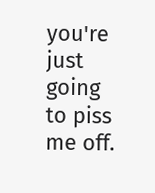you're just going to piss me off.